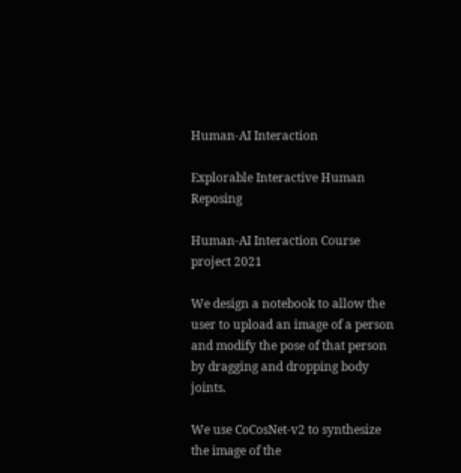Human-AI Interaction

Explorable Interactive Human Reposing

Human-AI Interaction Course project 2021

We design a notebook to allow the user to upload an image of a person and modify the pose of that person by dragging and dropping body joints.

We use CoCosNet-v2 to synthesize the image of the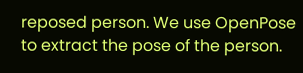reposed person. We use OpenPose to extract the pose of the person.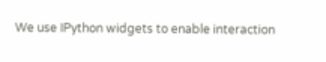We use IPython widgets to enable interaction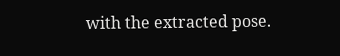with the extracted pose.